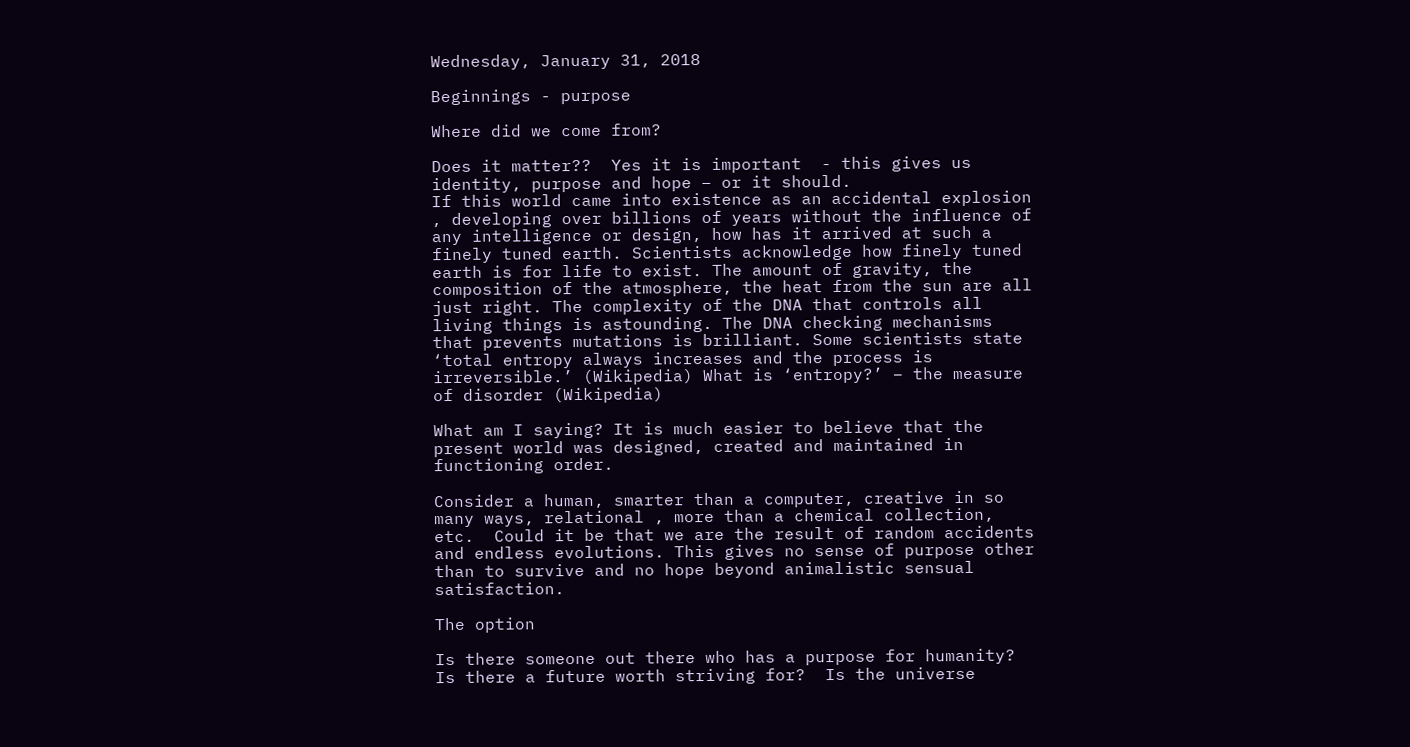Wednesday, January 31, 2018

Beginnings - purpose

Where did we come from?

Does it matter??  Yes it is important  - this gives us identity, purpose and hope – or it should.
If this world came into existence as an accidental explosion , developing over billions of years without the influence of any intelligence or design, how has it arrived at such a finely tuned earth. Scientists acknowledge how finely tuned earth is for life to exist. The amount of gravity, the composition of the atmosphere, the heat from the sun are all just right. The complexity of the DNA that controls all living things is astounding. The DNA checking mechanisms that prevents mutations is brilliant. Some scientists state ‘total entropy always increases and the process is irreversible.’ (Wikipedia) What is ‘entropy?’ – the measure of disorder (Wikipedia)

What am I saying? It is much easier to believe that the present world was designed, created and maintained in functioning order.

Consider a human, smarter than a computer, creative in so many ways, relational , more than a chemical collection,  etc.  Could it be that we are the result of random accidents and endless evolutions. This gives no sense of purpose other than to survive and no hope beyond animalistic sensual satisfaction.

The option

Is there someone out there who has a purpose for humanity? Is there a future worth striving for?  Is the universe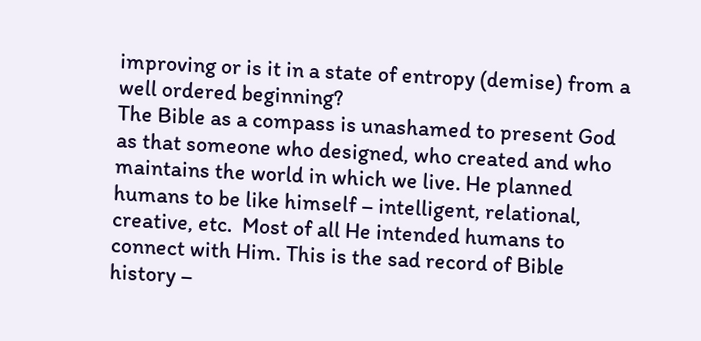improving or is it in a state of entropy (demise) from a well ordered beginning?
The Bible as a compass is unashamed to present God as that someone who designed, who created and who maintains the world in which we live. He planned humans to be like himself – intelligent, relational, creative, etc.  Most of all He intended humans to connect with Him. This is the sad record of Bible history –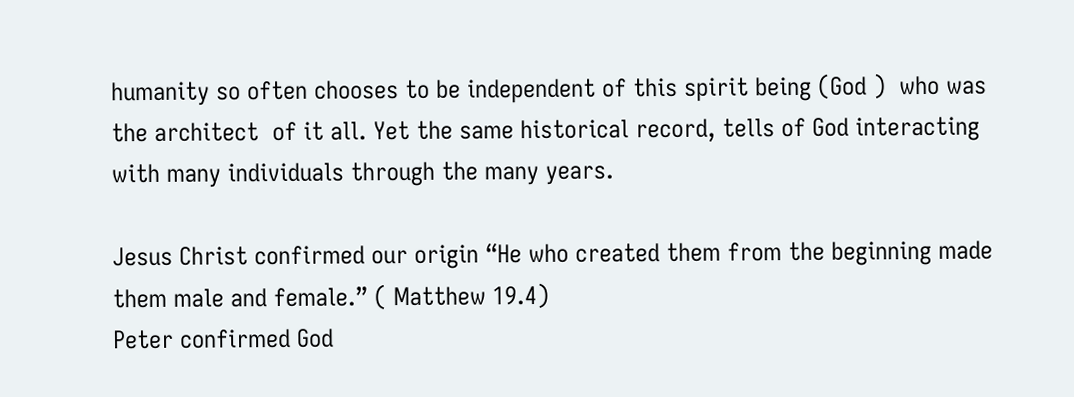humanity so often chooses to be independent of this spirit being (God )  who was the architect  of it all. Yet the same historical record, tells of God interacting with many individuals through the many years.

Jesus Christ confirmed our origin “He who created them from the beginning made them male and female.” ( Matthew 19.4)
Peter confirmed God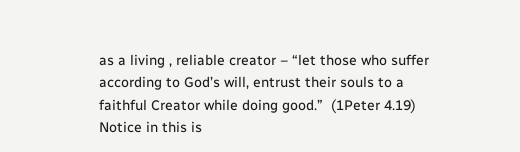as a living , reliable creator – “let those who suffer according to God’s will, entrust their souls to a faithful Creator while doing good.”  (1Peter 4.19) Notice in this is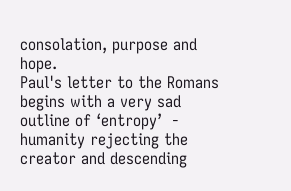consolation, purpose and hope.
Paul's letter to the Romans begins with a very sad outline of ‘entropy’  - humanity rejecting the creator and descending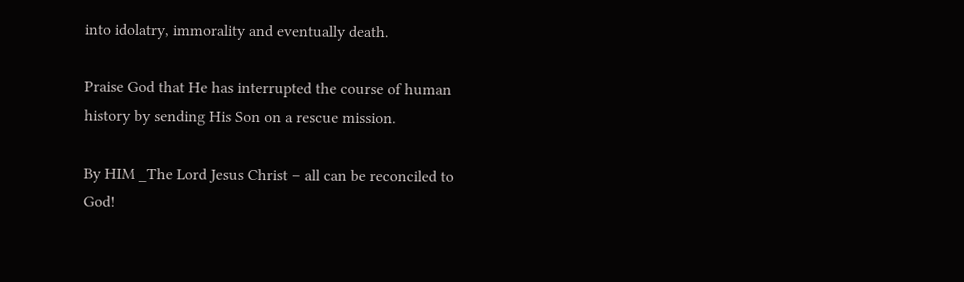into idolatry, immorality and eventually death.

Praise God that He has interrupted the course of human history by sending His Son on a rescue mission.

By HIM _The Lord Jesus Christ – all can be reconciled to God!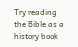Try reading the Bible as a history book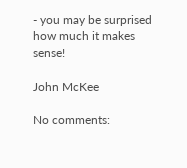- you may be surprised how much it makes sense!

John McKee

No comments: